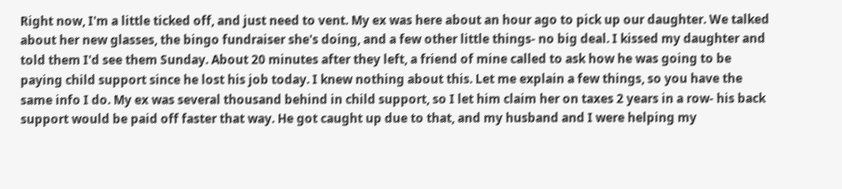Right now, I'm a little ticked off, and just need to vent. My ex was here about an hour ago to pick up our daughter. We talked about her new glasses, the bingo fundraiser she's doing, and a few other little things- no big deal. I kissed my daughter and told them I'd see them Sunday. About 20 minutes after they left, a friend of mine called to ask how he was going to be paying child support since he lost his job today. I knew nothing about this. Let me explain a few things, so you have the same info I do. My ex was several thousand behind in child support, so I let him claim her on taxes 2 years in a row- his back support would be paid off faster that way. He got caught up due to that, and my husband and I were helping my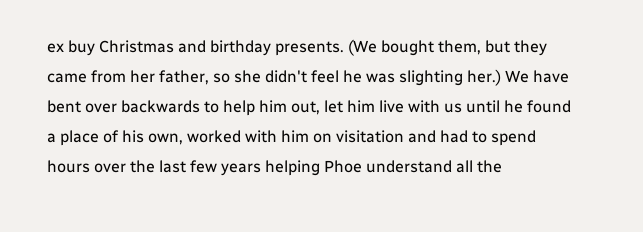ex buy Christmas and birthday presents. (We bought them, but they came from her father, so she didn't feel he was slighting her.) We have bent over backwards to help him out, let him live with us until he found a place of his own, worked with him on visitation and had to spend hours over the last few years helping Phoe understand all the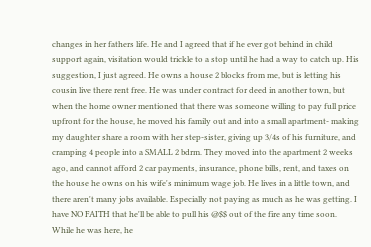changes in her fathers life. He and I agreed that if he ever got behind in child support again, visitation would trickle to a stop until he had a way to catch up. His suggestion, I just agreed. He owns a house 2 blocks from me, but is letting his cousin live there rent free. He was under contract for deed in another town, but when the home owner mentioned that there was someone willing to pay full price upfront for the house, he moved his family out and into a small apartment- making my daughter share a room with her step-sister, giving up 3/4s of his furniture, and cramping 4 people into a SMALL 2 bdrm. They moved into the apartment 2 weeks ago, and cannot afford 2 car payments, insurance, phone bills, rent, and taxes on the house he owns on his wife's minimum wage job. He lives in a little town, and there aren't many jobs available. Especially not paying as much as he was getting. I have NO FAITH that he'll be able to pull his @$$ out of the fire any time soon. While he was here, he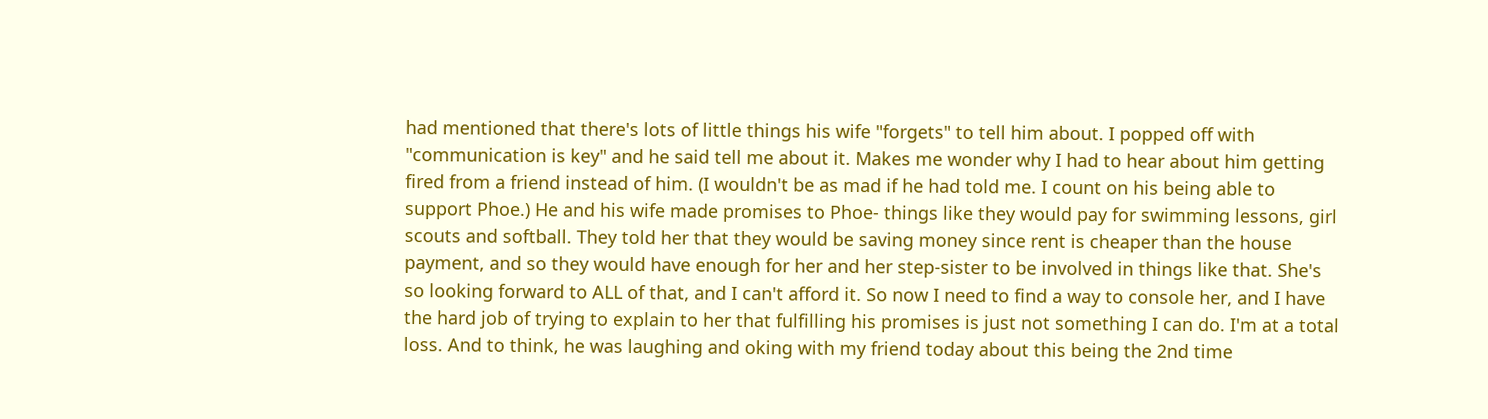had mentioned that there's lots of little things his wife "forgets" to tell him about. I popped off with "communication is key" and he said tell me about it. Makes me wonder why I had to hear about him getting fired from a friend instead of him. (I wouldn't be as mad if he had told me. I count on his being able to support Phoe.) He and his wife made promises to Phoe- things like they would pay for swimming lessons, girl scouts and softball. They told her that they would be saving money since rent is cheaper than the house payment, and so they would have enough for her and her step-sister to be involved in things like that. She's so looking forward to ALL of that, and I can't afford it. So now I need to find a way to console her, and I have the hard job of trying to explain to her that fulfilling his promises is just not something I can do. I'm at a total loss. And to think, he was laughing and oking with my friend today about this being the 2nd time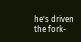he's driven the fork-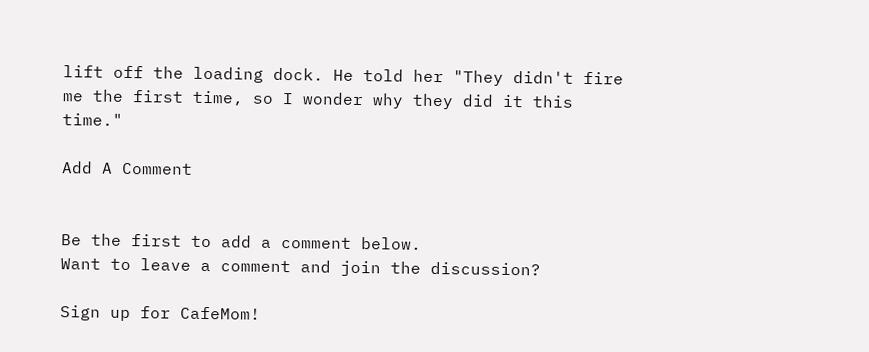lift off the loading dock. He told her "They didn't fire me the first time, so I wonder why they did it this time."

Add A Comment


Be the first to add a comment below.
Want to leave a comment and join the discussion?

Sign up for CafeMom!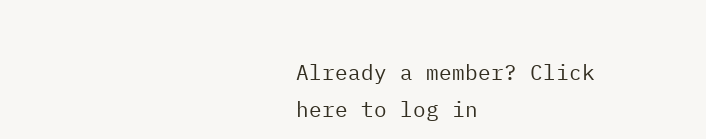Already a member? Click here to log in